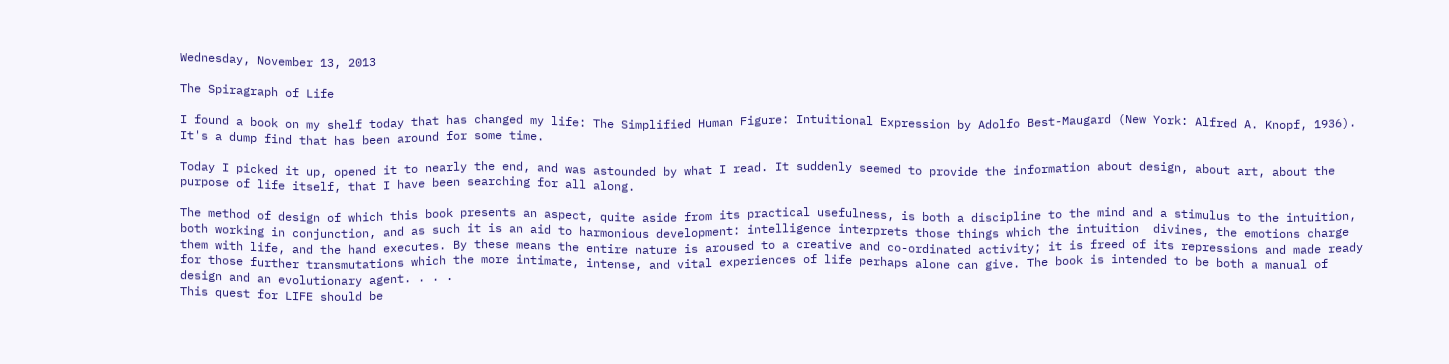Wednesday, November 13, 2013

The Spiragraph of Life

I found a book on my shelf today that has changed my life: The Simplified Human Figure: Intuitional Expression by Adolfo Best-Maugard (New York: Alfred A. Knopf, 1936). It's a dump find that has been around for some time.

Today I picked it up, opened it to nearly the end, and was astounded by what I read. It suddenly seemed to provide the information about design, about art, about the purpose of life itself, that I have been searching for all along.

The method of design of which this book presents an aspect, quite aside from its practical usefulness, is both a discipline to the mind and a stimulus to the intuition, both working in conjunction, and as such it is an aid to harmonious development: intelligence interprets those things which the intuition  divines, the emotions charge them with life, and the hand executes. By these means the entire nature is aroused to a creative and co-ordinated activity; it is freed of its repressions and made ready for those further transmutations which the more intimate, intense, and vital experiences of life perhaps alone can give. The book is intended to be both a manual of design and an evolutionary agent. . . .
This quest for LIFE should be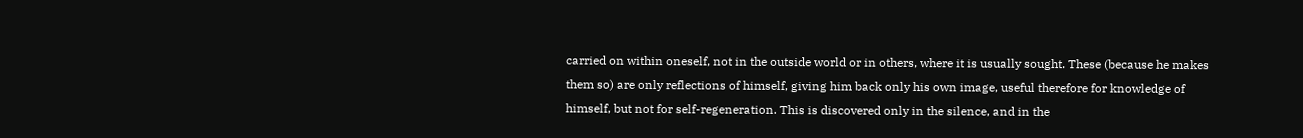carried on within oneself, not in the outside world or in others, where it is usually sought. These (because he makes them so) are only reflections of himself, giving him back only his own image, useful therefore for knowledge of himself, but not for self-regeneration. This is discovered only in the silence, and in the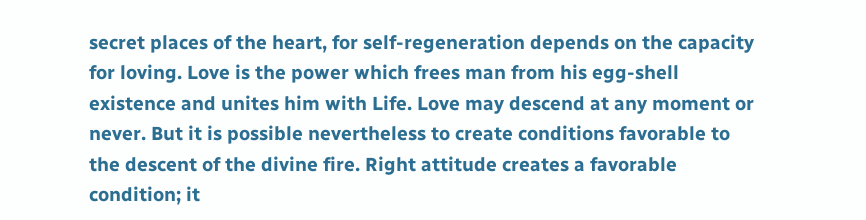secret places of the heart, for self-regeneration depends on the capacity for loving. Love is the power which frees man from his egg-shell existence and unites him with Life. Love may descend at any moment or never. But it is possible nevertheless to create conditions favorable to the descent of the divine fire. Right attitude creates a favorable condition; it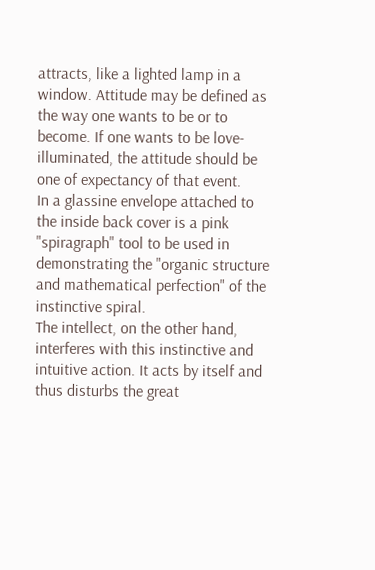attracts, like a lighted lamp in a window. Attitude may be defined as the way one wants to be or to become. If one wants to be love-illuminated, the attitude should be one of expectancy of that event.
In a glassine envelope attached to the inside back cover is a pink "spiragraph" tool to be used in demonstrating the "organic structure and mathematical perfection" of the instinctive spiral.
The intellect, on the other hand, interferes with this instinctive and intuitive action. It acts by itself and thus disturbs the great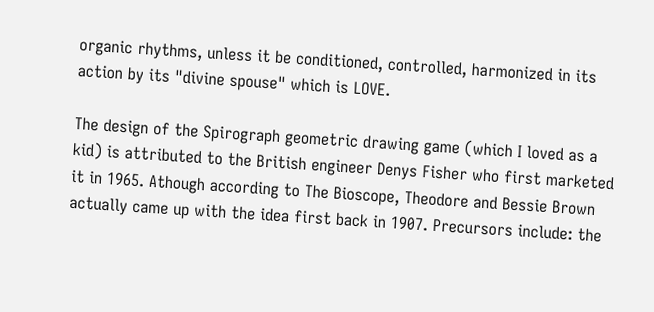organic rhythms, unless it be conditioned, controlled, harmonized in its action by its "divine spouse" which is LOVE.

The design of the Spirograph geometric drawing game (which I loved as a kid) is attributed to the British engineer Denys Fisher who first marketed it in 1965. Athough according to The Bioscope, Theodore and Bessie Brown actually came up with the idea first back in 1907. Precursors include: the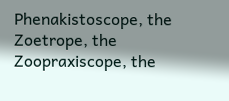Phenakistoscope, the Zoetrope, the Zoopraxiscope, the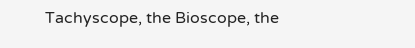Tachyscope, the Bioscope, the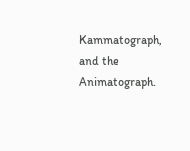Kammatograph, and the Animatograph.